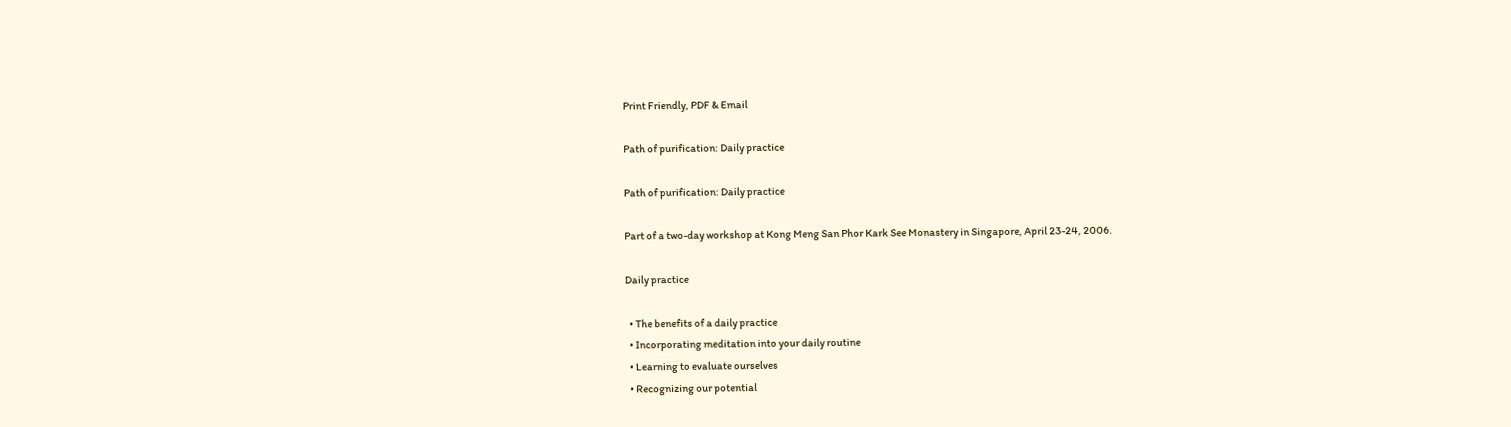Print Friendly, PDF & Email

Path of purification: Daily practice

Path of purification: Daily practice

Part of a two-day workshop at Kong Meng San Phor Kark See Monastery in Singapore, April 23-24, 2006.

Daily practice

  • The benefits of a daily practice
  • Incorporating meditation into your daily routine
  • Learning to evaluate ourselves
  • Recognizing our potential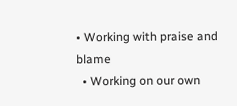• Working with praise and blame
  • Working on our own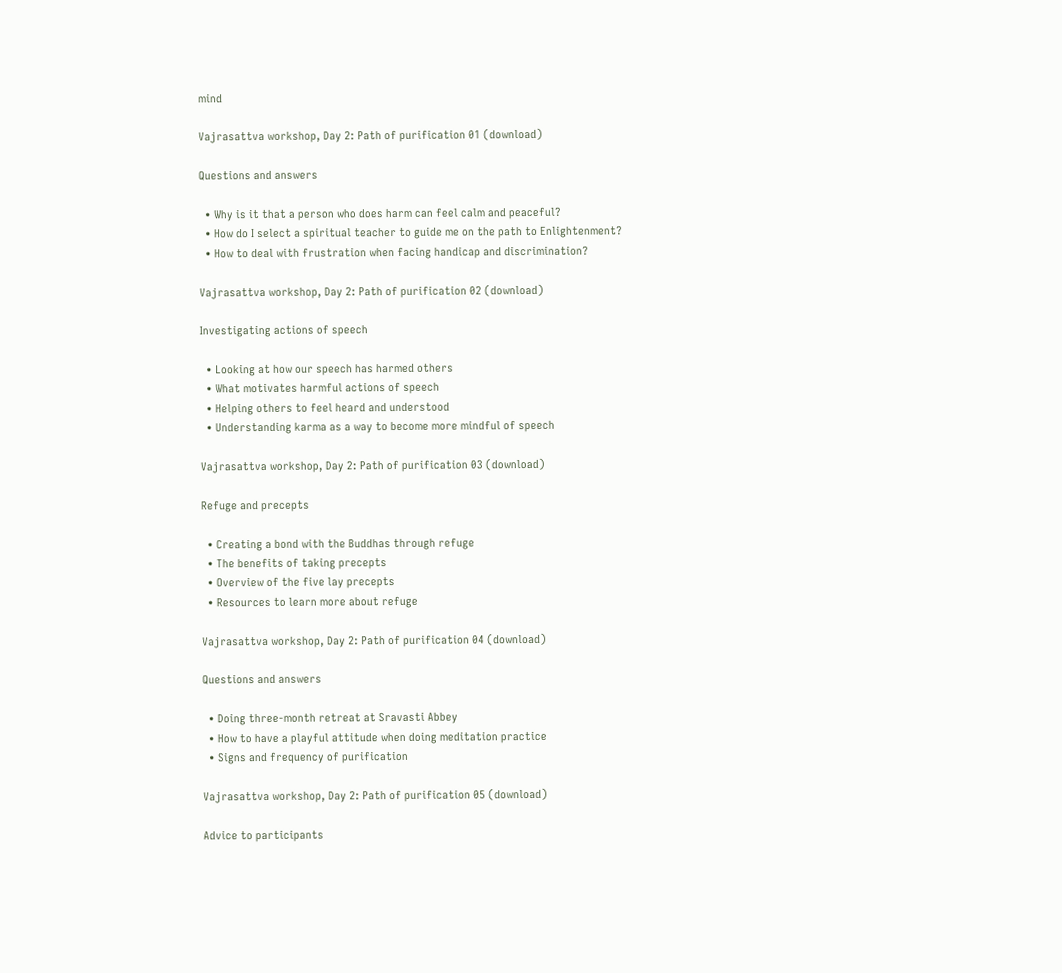mind

Vajrasattva workshop, Day 2: Path of purification 01 (download)

Questions and answers

  • Why is it that a person who does harm can feel calm and peaceful?
  • How do I select a spiritual teacher to guide me on the path to Enlightenment?
  • How to deal with frustration when facing handicap and discrimination?

Vajrasattva workshop, Day 2: Path of purification 02 (download)

Investigating actions of speech

  • Looking at how our speech has harmed others
  • What motivates harmful actions of speech
  • Helping others to feel heard and understood
  • Understanding karma as a way to become more mindful of speech

Vajrasattva workshop, Day 2: Path of purification 03 (download)

Refuge and precepts

  • Creating a bond with the Buddhas through refuge
  • The benefits of taking precepts
  • Overview of the five lay precepts
  • Resources to learn more about refuge

Vajrasattva workshop, Day 2: Path of purification 04 (download)

Questions and answers

  • Doing three-month retreat at Sravasti Abbey
  • How to have a playful attitude when doing meditation practice
  • Signs and frequency of purification

Vajrasattva workshop, Day 2: Path of purification 05 (download)

Advice to participants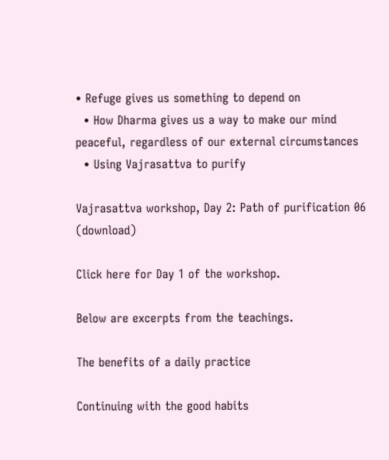• Refuge gives us something to depend on
  • How Dharma gives us a way to make our mind peaceful, regardless of our external circumstances
  • Using Vajrasattva to purify

Vajrasattva workshop, Day 2: Path of purification 06 (download)

Click here for Day 1 of the workshop.

Below are excerpts from the teachings.

The benefits of a daily practice

Continuing with the good habits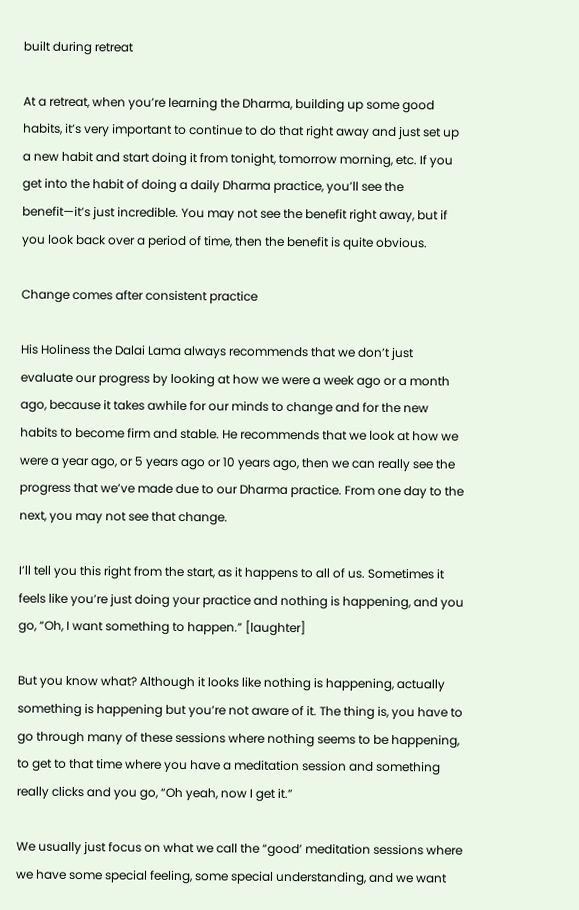built during retreat

At a retreat, when you’re learning the Dharma, building up some good habits, it’s very important to continue to do that right away and just set up a new habit and start doing it from tonight, tomorrow morning, etc. If you get into the habit of doing a daily Dharma practice, you’ll see the benefit—it’s just incredible. You may not see the benefit right away, but if you look back over a period of time, then the benefit is quite obvious.

Change comes after consistent practice

His Holiness the Dalai Lama always recommends that we don’t just evaluate our progress by looking at how we were a week ago or a month ago, because it takes awhile for our minds to change and for the new habits to become firm and stable. He recommends that we look at how we were a year ago, or 5 years ago or 10 years ago, then we can really see the progress that we’ve made due to our Dharma practice. From one day to the next, you may not see that change.

I’ll tell you this right from the start, as it happens to all of us. Sometimes it feels like you’re just doing your practice and nothing is happening, and you go, “Oh, I want something to happen.” [laughter]

But you know what? Although it looks like nothing is happening, actually something is happening but you’re not aware of it. The thing is, you have to go through many of these sessions where nothing seems to be happening, to get to that time where you have a meditation session and something really clicks and you go, “Oh yeah, now I get it.”

We usually just focus on what we call the “good’ meditation sessions where we have some special feeling, some special understanding, and we want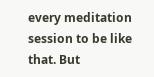every meditation session to be like that. But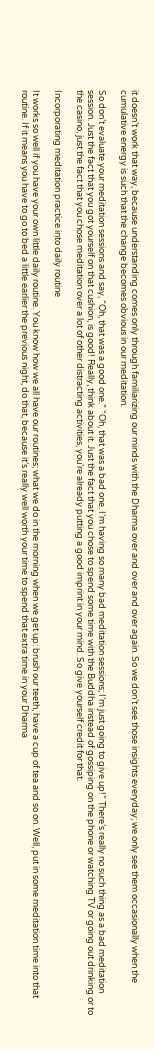it doesn’t work that way, because understanding comes only through familiarizing our minds with the Dharma over and over and over again. So we don’t see those insights everyday; we only see them occasionally when the cumulative energy is such that the change becomes obvious in our meditation.

So don’t evaluate your meditation sessions and say, “Oh, that was a good one.” “Oh, that was a bad one. I’m having so many bad meditation sessions; I’m just going to give up!” There’s really no such thing as a bad meditation session. Just the fact that you got yourself on that cushion, is good! Really, think about it. Just the fact that you chose to spend some time with the Buddha instead of gossiping on the phone or watching TV or going out drinking or to the casino, just the fact that you chose meditation over a lot of other distracting activities, you’re already putting a good imprint in your mind. So give yourself credit for that.

Incorporating meditation practice into daily routine

It works so well if you have your own little daily routine. You know how we all have our routines; what we do in the morning when we get up: brush our teeth, have a cup of tea and so on. Well, put in some meditation time into that routine. If it means you have to go to bed a little earlier the previous night, do that, because it’s really well worth your time to spend that extra time in your Dharma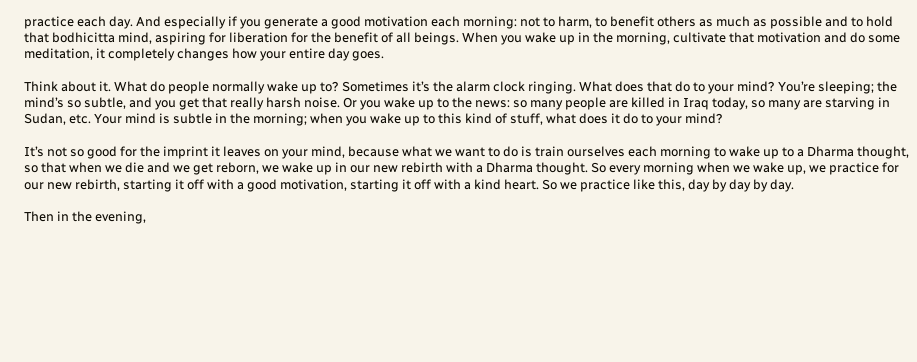practice each day. And especially if you generate a good motivation each morning: not to harm, to benefit others as much as possible and to hold that bodhicitta mind, aspiring for liberation for the benefit of all beings. When you wake up in the morning, cultivate that motivation and do some meditation, it completely changes how your entire day goes.

Think about it. What do people normally wake up to? Sometimes it’s the alarm clock ringing. What does that do to your mind? You’re sleeping; the mind’s so subtle, and you get that really harsh noise. Or you wake up to the news: so many people are killed in Iraq today, so many are starving in Sudan, etc. Your mind is subtle in the morning; when you wake up to this kind of stuff, what does it do to your mind?

It’s not so good for the imprint it leaves on your mind, because what we want to do is train ourselves each morning to wake up to a Dharma thought, so that when we die and we get reborn, we wake up in our new rebirth with a Dharma thought. So every morning when we wake up, we practice for our new rebirth, starting it off with a good motivation, starting it off with a kind heart. So we practice like this, day by day by day.

Then in the evening,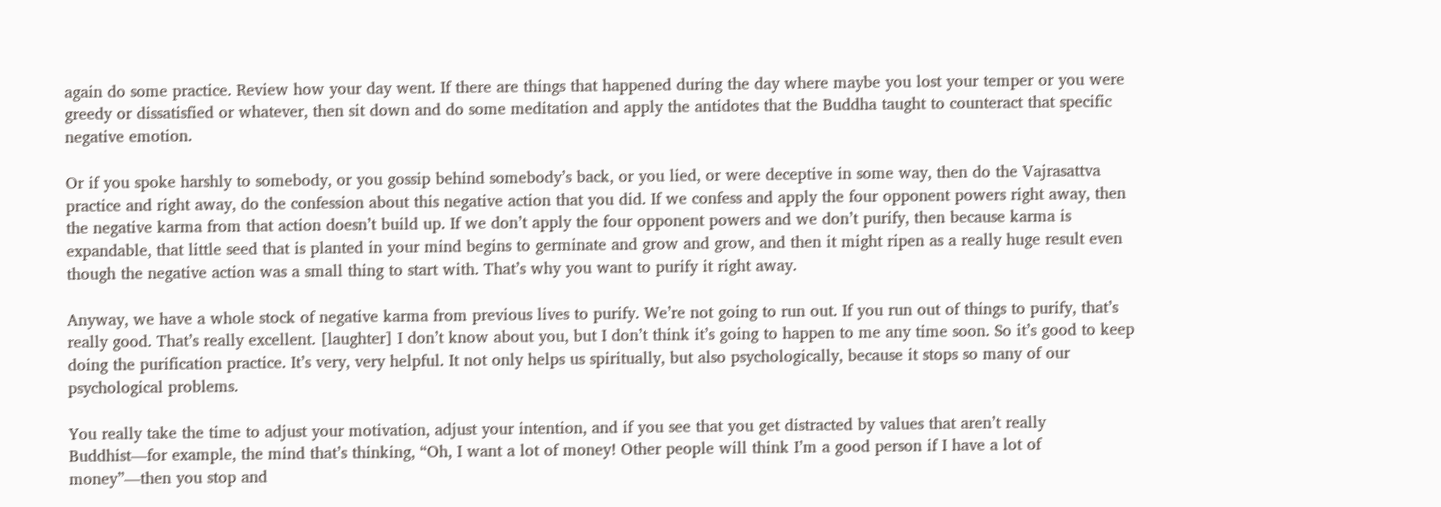again do some practice. Review how your day went. If there are things that happened during the day where maybe you lost your temper or you were greedy or dissatisfied or whatever, then sit down and do some meditation and apply the antidotes that the Buddha taught to counteract that specific negative emotion.

Or if you spoke harshly to somebody, or you gossip behind somebody’s back, or you lied, or were deceptive in some way, then do the Vajrasattva practice and right away, do the confession about this negative action that you did. If we confess and apply the four opponent powers right away, then the negative karma from that action doesn’t build up. If we don’t apply the four opponent powers and we don’t purify, then because karma is expandable, that little seed that is planted in your mind begins to germinate and grow and grow, and then it might ripen as a really huge result even though the negative action was a small thing to start with. That’s why you want to purify it right away.

Anyway, we have a whole stock of negative karma from previous lives to purify. We’re not going to run out. If you run out of things to purify, that’s really good. That’s really excellent. [laughter] I don’t know about you, but I don’t think it’s going to happen to me any time soon. So it’s good to keep doing the purification practice. It’s very, very helpful. It not only helps us spiritually, but also psychologically, because it stops so many of our psychological problems.

You really take the time to adjust your motivation, adjust your intention, and if you see that you get distracted by values that aren’t really Buddhist—for example, the mind that’s thinking, “Oh, I want a lot of money! Other people will think I’m a good person if I have a lot of money”—then you stop and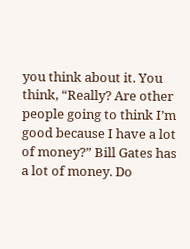you think about it. You think, “Really? Are other people going to think I’m good because I have a lot of money?” Bill Gates has a lot of money. Do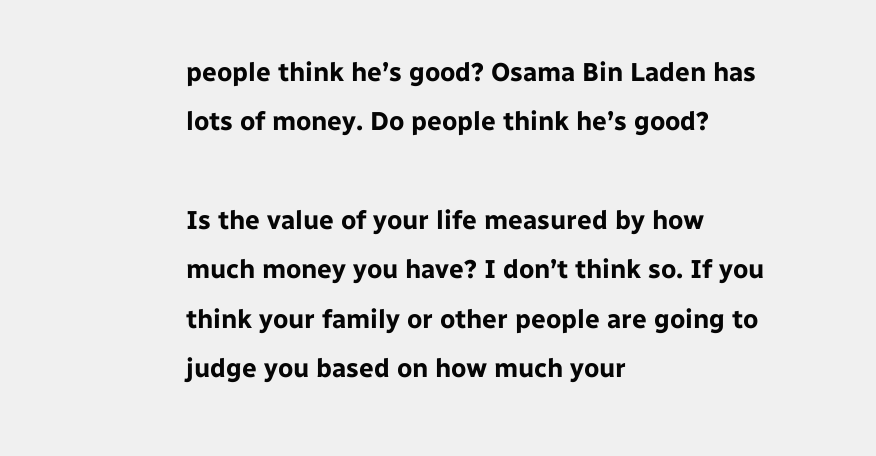people think he’s good? Osama Bin Laden has lots of money. Do people think he’s good?

Is the value of your life measured by how much money you have? I don’t think so. If you think your family or other people are going to judge you based on how much your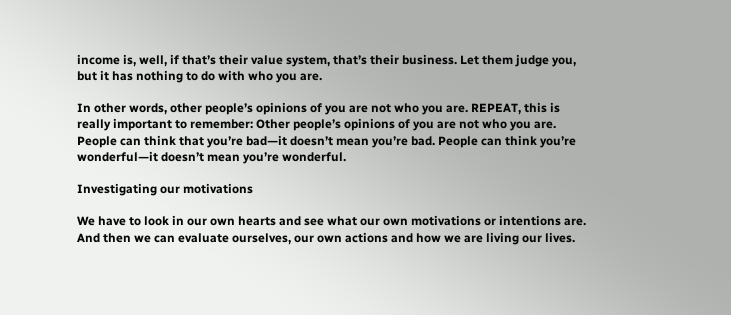income is, well, if that’s their value system, that’s their business. Let them judge you, but it has nothing to do with who you are.

In other words, other people’s opinions of you are not who you are. REPEAT, this is really important to remember: Other people’s opinions of you are not who you are. People can think that you’re bad—it doesn’t mean you’re bad. People can think you’re wonderful—it doesn’t mean you’re wonderful.

Investigating our motivations

We have to look in our own hearts and see what our own motivations or intentions are. And then we can evaluate ourselves, our own actions and how we are living our lives.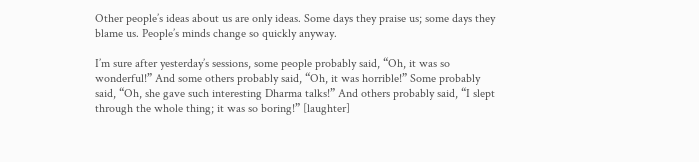Other people’s ideas about us are only ideas. Some days they praise us; some days they blame us. People’s minds change so quickly anyway.

I’m sure after yesterday’s sessions, some people probably said, “Oh, it was so wonderful!” And some others probably said, “Oh, it was horrible!” Some probably said, “Oh, she gave such interesting Dharma talks!” And others probably said, “I slept through the whole thing; it was so boring!” [laughter]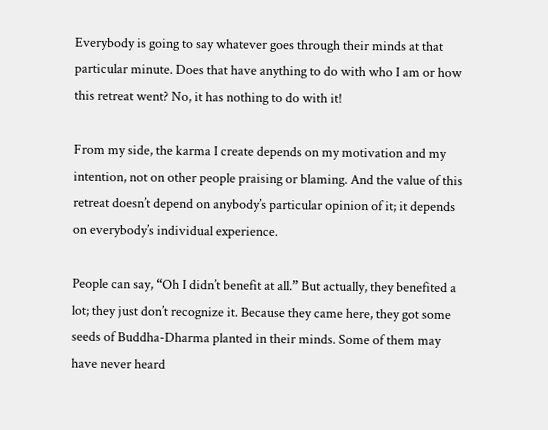Everybody is going to say whatever goes through their minds at that particular minute. Does that have anything to do with who I am or how this retreat went? No, it has nothing to do with it!

From my side, the karma I create depends on my motivation and my intention, not on other people praising or blaming. And the value of this retreat doesn’t depend on anybody’s particular opinion of it; it depends on everybody’s individual experience.

People can say, “Oh I didn’t benefit at all.” But actually, they benefited a lot; they just don’t recognize it. Because they came here, they got some seeds of Buddha-Dharma planted in their minds. Some of them may have never heard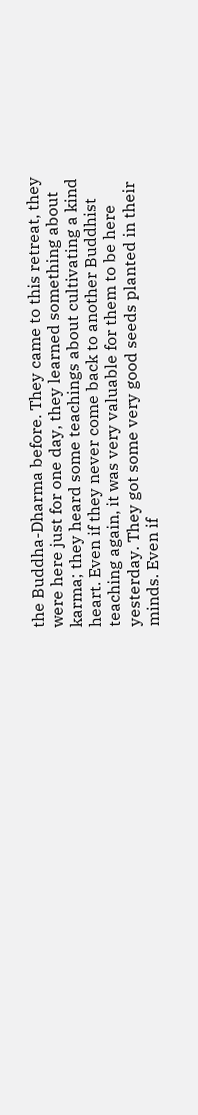the Buddha-Dharma before. They came to this retreat, they were here just for one day, they learned something about karma; they heard some teachings about cultivating a kind heart. Even if they never come back to another Buddhist teaching again, it was very valuable for them to be here yesterday. They got some very good seeds planted in their minds. Even if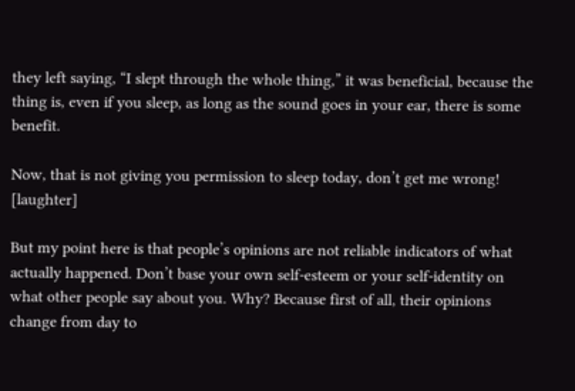they left saying, “I slept through the whole thing,” it was beneficial, because the thing is, even if you sleep, as long as the sound goes in your ear, there is some benefit.

Now, that is not giving you permission to sleep today, don’t get me wrong! [laughter]

But my point here is that people’s opinions are not reliable indicators of what actually happened. Don’t base your own self-esteem or your self-identity on what other people say about you. Why? Because first of all, their opinions change from day to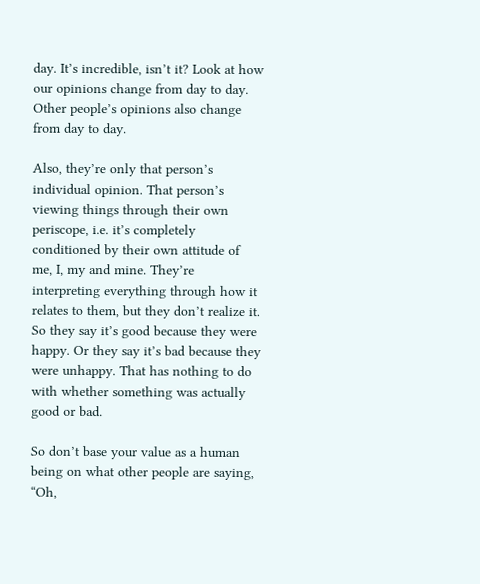day. It’s incredible, isn’t it? Look at how our opinions change from day to day. Other people’s opinions also change from day to day.

Also, they’re only that person’s individual opinion. That person’s viewing things through their own periscope, i.e. it’s completely conditioned by their own attitude of me, I, my and mine. They’re interpreting everything through how it relates to them, but they don’t realize it. So they say it’s good because they were happy. Or they say it’s bad because they were unhappy. That has nothing to do with whether something was actually good or bad.

So don’t base your value as a human being on what other people are saying, “Oh,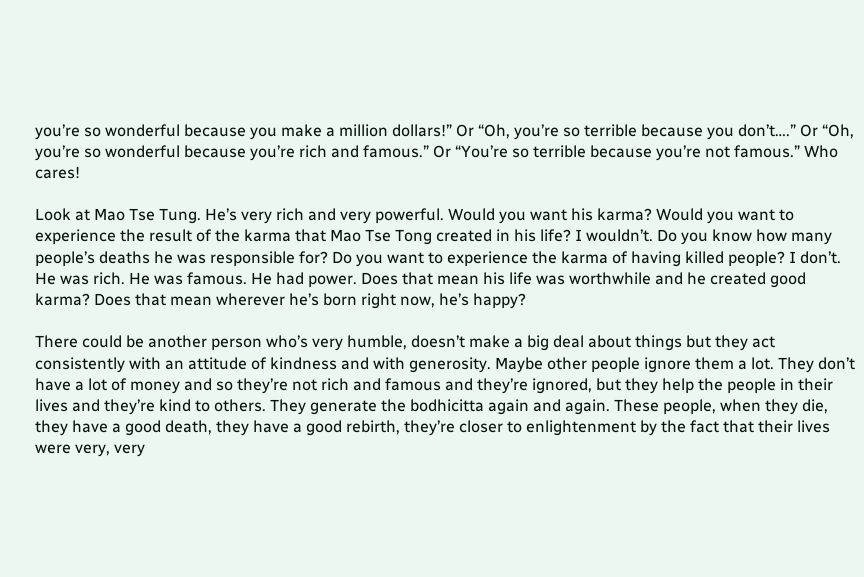you’re so wonderful because you make a million dollars!” Or “Oh, you’re so terrible because you don’t….” Or “Oh, you’re so wonderful because you’re rich and famous.” Or “You’re so terrible because you’re not famous.” Who cares!

Look at Mao Tse Tung. He’s very rich and very powerful. Would you want his karma? Would you want to experience the result of the karma that Mao Tse Tong created in his life? I wouldn’t. Do you know how many people’s deaths he was responsible for? Do you want to experience the karma of having killed people? I don’t. He was rich. He was famous. He had power. Does that mean his life was worthwhile and he created good karma? Does that mean wherever he’s born right now, he’s happy?

There could be another person who’s very humble, doesn’t make a big deal about things but they act consistently with an attitude of kindness and with generosity. Maybe other people ignore them a lot. They don’t have a lot of money and so they’re not rich and famous and they’re ignored, but they help the people in their lives and they’re kind to others. They generate the bodhicitta again and again. These people, when they die, they have a good death, they have a good rebirth, they’re closer to enlightenment by the fact that their lives were very, very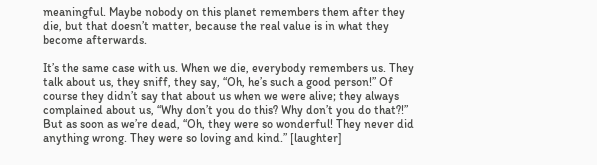meaningful. Maybe nobody on this planet remembers them after they die, but that doesn’t matter, because the real value is in what they become afterwards.

It’s the same case with us. When we die, everybody remembers us. They talk about us, they sniff, they say, “Oh, he’s such a good person!” Of course they didn’t say that about us when we were alive; they always complained about us, “Why don’t you do this? Why don’t you do that?!” But as soon as we’re dead, “Oh, they were so wonderful! They never did anything wrong. They were so loving and kind.” [laughter]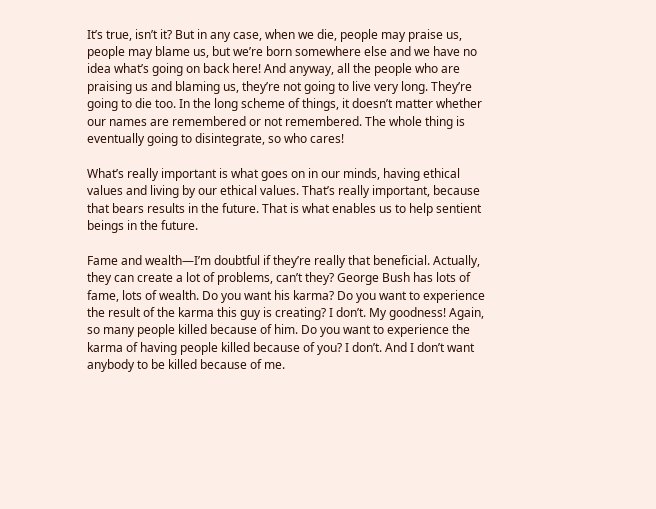It’s true, isn’t it? But in any case, when we die, people may praise us, people may blame us, but we’re born somewhere else and we have no idea what’s going on back here! And anyway, all the people who are praising us and blaming us, they’re not going to live very long. They’re going to die too. In the long scheme of things, it doesn’t matter whether our names are remembered or not remembered. The whole thing is eventually going to disintegrate, so who cares!

What’s really important is what goes on in our minds, having ethical values and living by our ethical values. That’s really important, because that bears results in the future. That is what enables us to help sentient beings in the future.

Fame and wealth—I’m doubtful if they’re really that beneficial. Actually, they can create a lot of problems, can’t they? George Bush has lots of fame, lots of wealth. Do you want his karma? Do you want to experience the result of the karma this guy is creating? I don’t. My goodness! Again, so many people killed because of him. Do you want to experience the karma of having people killed because of you? I don’t. And I don’t want anybody to be killed because of me.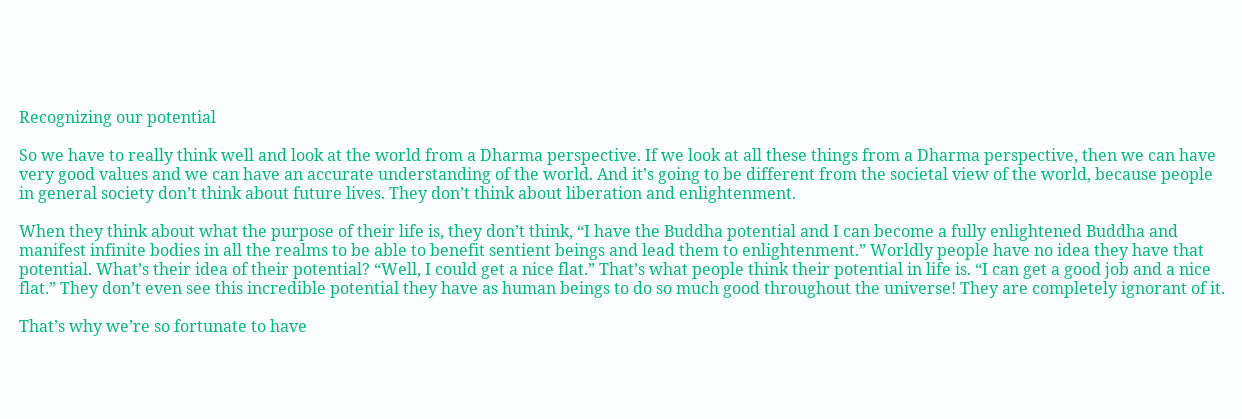Recognizing our potential

So we have to really think well and look at the world from a Dharma perspective. If we look at all these things from a Dharma perspective, then we can have very good values and we can have an accurate understanding of the world. And it’s going to be different from the societal view of the world, because people in general society don’t think about future lives. They don’t think about liberation and enlightenment.

When they think about what the purpose of their life is, they don’t think, “I have the Buddha potential and I can become a fully enlightened Buddha and manifest infinite bodies in all the realms to be able to benefit sentient beings and lead them to enlightenment.” Worldly people have no idea they have that potential. What’s their idea of their potential? “Well, I could get a nice flat.” That’s what people think their potential in life is. “I can get a good job and a nice flat.” They don’t even see this incredible potential they have as human beings to do so much good throughout the universe! They are completely ignorant of it.

That’s why we’re so fortunate to have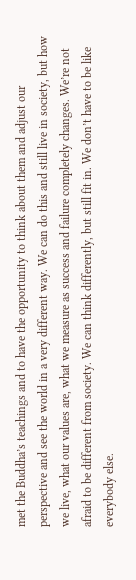met the Buddha’s teachings and to have the opportunity to think about them and adjust our perspective and see the world in a very different way. We can do this and still live in society, but how we live, what our values are, what we measure as success and failure completely changes. We’re not afraid to be different from society. We can think differently, but still fit in. We don’t have to be like everybody else.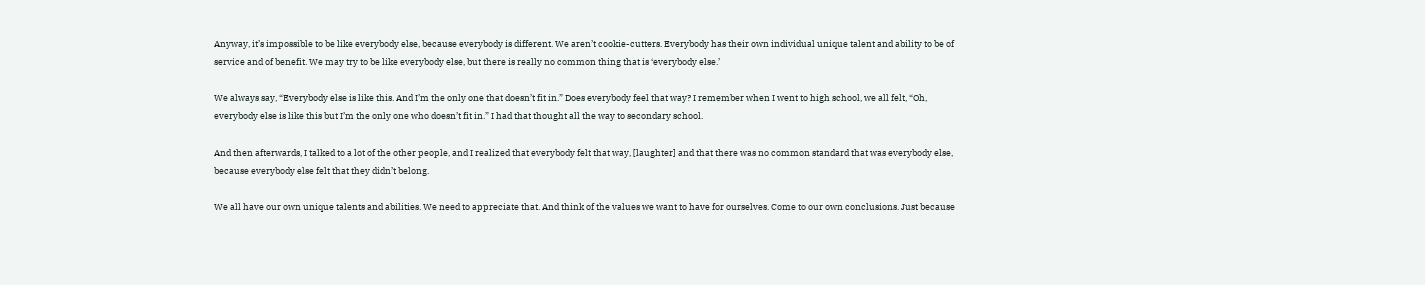Anyway, it’s impossible to be like everybody else, because everybody is different. We aren’t cookie-cutters. Everybody has their own individual unique talent and ability to be of service and of benefit. We may try to be like everybody else, but there is really no common thing that is ‘everybody else.’

We always say, “Everybody else is like this. And I’m the only one that doesn’t fit in.” Does everybody feel that way? I remember when I went to high school, we all felt, “Oh, everybody else is like this but I’m the only one who doesn’t fit in.” I had that thought all the way to secondary school.

And then afterwards, I talked to a lot of the other people, and I realized that everybody felt that way, [laughter] and that there was no common standard that was everybody else, because everybody else felt that they didn’t belong.

We all have our own unique talents and abilities. We need to appreciate that. And think of the values we want to have for ourselves. Come to our own conclusions. Just because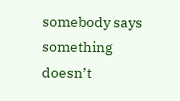somebody says something doesn’t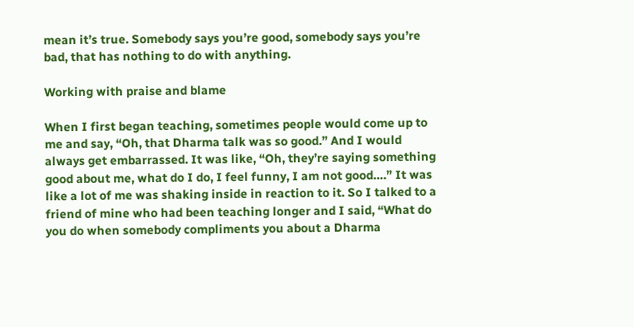mean it’s true. Somebody says you’re good, somebody says you’re bad, that has nothing to do with anything.

Working with praise and blame

When I first began teaching, sometimes people would come up to me and say, “Oh, that Dharma talk was so good.” And I would always get embarrassed. It was like, “Oh, they’re saying something good about me, what do I do, I feel funny, I am not good….” It was like a lot of me was shaking inside in reaction to it. So I talked to a friend of mine who had been teaching longer and I said, “What do you do when somebody compliments you about a Dharma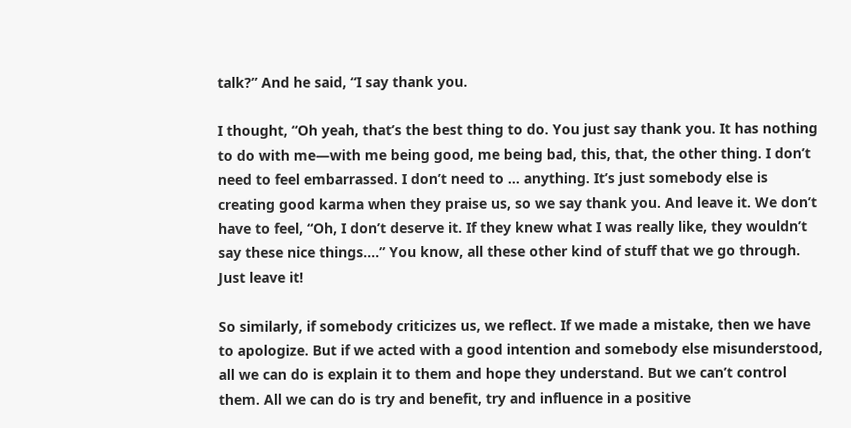talk?” And he said, “I say thank you.

I thought, “Oh yeah, that’s the best thing to do. You just say thank you. It has nothing to do with me—with me being good, me being bad, this, that, the other thing. I don’t need to feel embarrassed. I don’t need to … anything. It’s just somebody else is creating good karma when they praise us, so we say thank you. And leave it. We don’t have to feel, “Oh, I don’t deserve it. If they knew what I was really like, they wouldn’t say these nice things….” You know, all these other kind of stuff that we go through. Just leave it!

So similarly, if somebody criticizes us, we reflect. If we made a mistake, then we have to apologize. But if we acted with a good intention and somebody else misunderstood, all we can do is explain it to them and hope they understand. But we can’t control them. All we can do is try and benefit, try and influence in a positive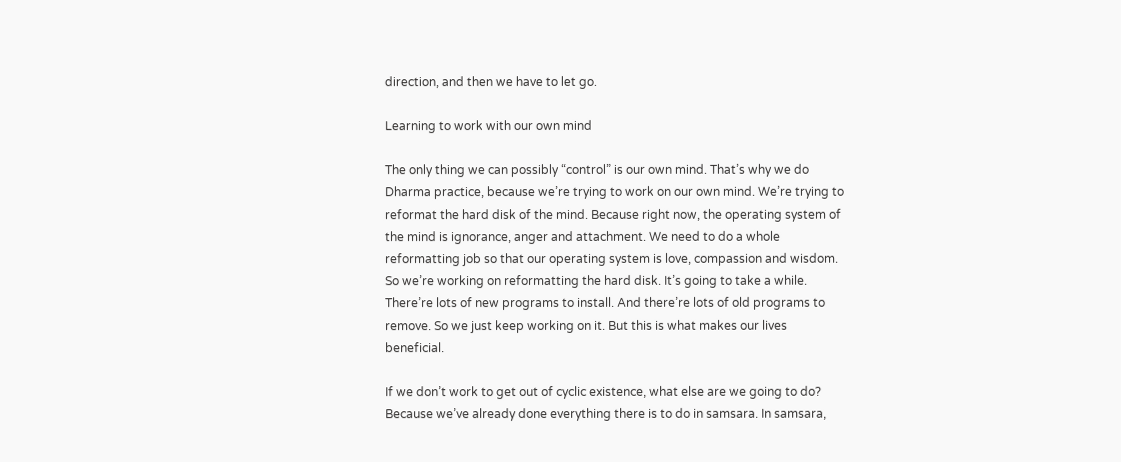direction, and then we have to let go.

Learning to work with our own mind

The only thing we can possibly “control” is our own mind. That’s why we do Dharma practice, because we’re trying to work on our own mind. We’re trying to reformat the hard disk of the mind. Because right now, the operating system of the mind is ignorance, anger and attachment. We need to do a whole reformatting job so that our operating system is love, compassion and wisdom. So we’re working on reformatting the hard disk. It’s going to take a while. There’re lots of new programs to install. And there’re lots of old programs to remove. So we just keep working on it. But this is what makes our lives beneficial.

If we don’t work to get out of cyclic existence, what else are we going to do? Because we’ve already done everything there is to do in samsara. In samsara,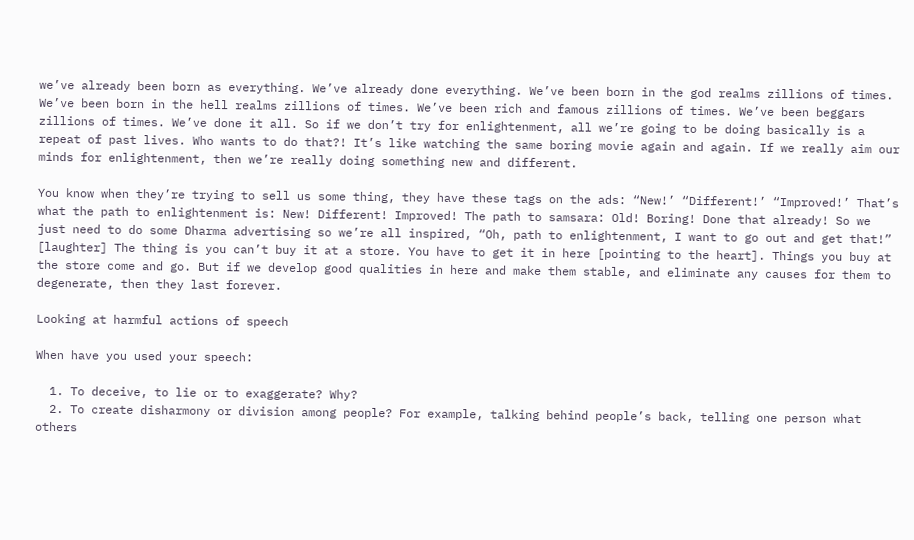we’ve already been born as everything. We’ve already done everything. We’ve been born in the god realms zillions of times. We’ve been born in the hell realms zillions of times. We’ve been rich and famous zillions of times. We’ve been beggars zillions of times. We’ve done it all. So if we don’t try for enlightenment, all we’re going to be doing basically is a repeat of past lives. Who wants to do that?! It’s like watching the same boring movie again and again. If we really aim our minds for enlightenment, then we’re really doing something new and different.

You know when they’re trying to sell us some thing, they have these tags on the ads: “New!’ “Different!’ “Improved!’ That’s what the path to enlightenment is: New! Different! Improved! The path to samsara: Old! Boring! Done that already! So we just need to do some Dharma advertising so we’re all inspired, “Oh, path to enlightenment, I want to go out and get that!” [laughter] The thing is you can’t buy it at a store. You have to get it in here [pointing to the heart]. Things you buy at the store come and go. But if we develop good qualities in here and make them stable, and eliminate any causes for them to degenerate, then they last forever.

Looking at harmful actions of speech

When have you used your speech:

  1. To deceive, to lie or to exaggerate? Why?
  2. To create disharmony or division among people? For example, talking behind people’s back, telling one person what others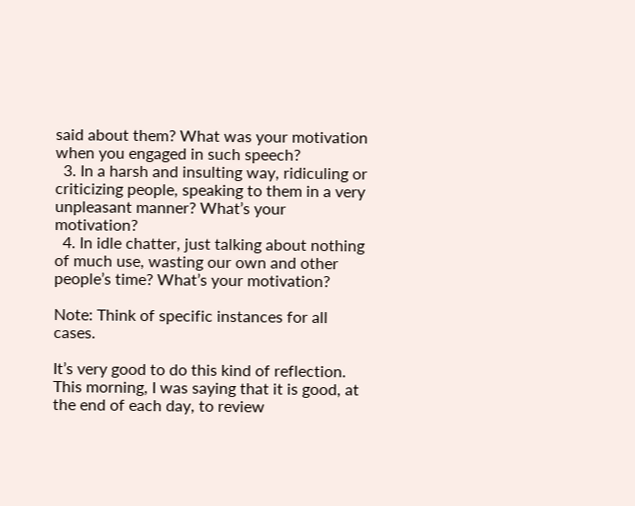said about them? What was your motivation when you engaged in such speech?
  3. In a harsh and insulting way, ridiculing or criticizing people, speaking to them in a very unpleasant manner? What’s your motivation?
  4. In idle chatter, just talking about nothing of much use, wasting our own and other people’s time? What’s your motivation?

Note: Think of specific instances for all cases.

It’s very good to do this kind of reflection. This morning, I was saying that it is good, at the end of each day, to review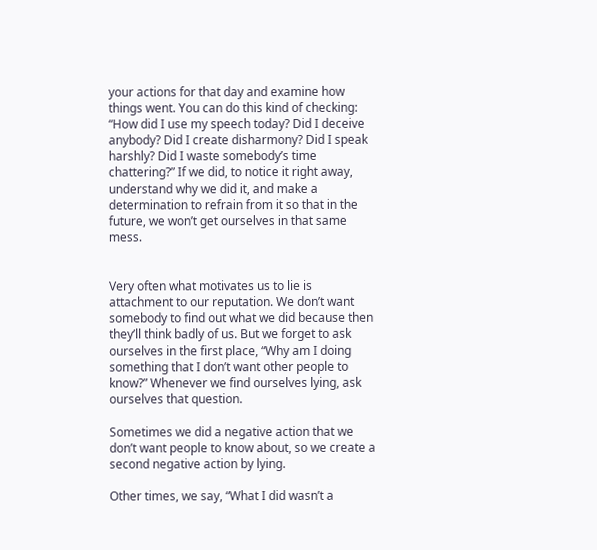your actions for that day and examine how things went. You can do this kind of checking: “How did I use my speech today? Did I deceive anybody? Did I create disharmony? Did I speak harshly? Did I waste somebody’s time chattering?” If we did, to notice it right away, understand why we did it, and make a determination to refrain from it so that in the future, we won’t get ourselves in that same mess.


Very often what motivates us to lie is attachment to our reputation. We don’t want somebody to find out what we did because then they’ll think badly of us. But we forget to ask ourselves in the first place, “Why am I doing something that I don’t want other people to know?” Whenever we find ourselves lying, ask ourselves that question.

Sometimes we did a negative action that we don’t want people to know about, so we create a second negative action by lying.

Other times, we say, “What I did wasn’t a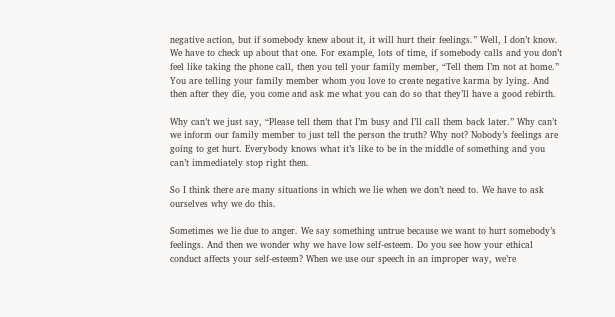negative action, but if somebody knew about it, it will hurt their feelings.” Well, I don’t know. We have to check up about that one. For example, lots of time, if somebody calls and you don’t feel like taking the phone call, then you tell your family member, “Tell them I’m not at home.” You are telling your family member whom you love to create negative karma by lying. And then after they die, you come and ask me what you can do so that they’ll have a good rebirth.

Why can’t we just say, “Please tell them that I’m busy and I’ll call them back later.” Why can’t we inform our family member to just tell the person the truth? Why not? Nobody’s feelings are going to get hurt. Everybody knows what it’s like to be in the middle of something and you can’t immediately stop right then.

So I think there are many situations in which we lie when we don’t need to. We have to ask ourselves why we do this.

Sometimes we lie due to anger. We say something untrue because we want to hurt somebody’s feelings. And then we wonder why we have low self-esteem. Do you see how your ethical conduct affects your self-esteem? When we use our speech in an improper way, we’re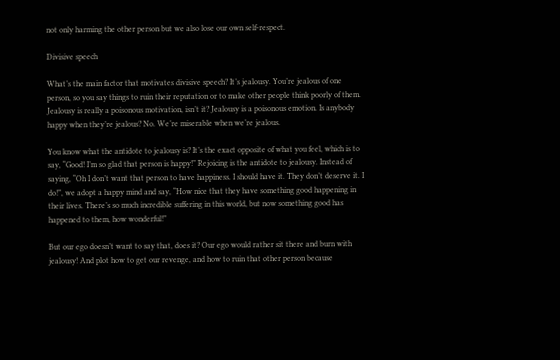not only harming the other person but we also lose our own self-respect.

Divisive speech

What’s the main factor that motivates divisive speech? It’s jealousy. You’re jealous of one person, so you say things to ruin their reputation or to make other people think poorly of them. Jealousy is really a poisonous motivation, isn’t it? Jealousy is a poisonous emotion. Is anybody happy when they’re jealous? No. We’re miserable when we’re jealous.

You know what the antidote to jealousy is? It’s the exact opposite of what you feel, which is to say, “Good! I’m so glad that person is happy!” Rejoicing is the antidote to jealousy. Instead of saying, “Oh I don’t want that person to have happiness. I should have it. They don’t deserve it. I do!”, we adopt a happy mind and say, “How nice that they have something good happening in their lives. There’s so much incredible suffering in this world, but now something good has happened to them, how wonderful!”

But our ego doesn’t want to say that, does it? Our ego would rather sit there and burn with jealousy! And plot how to get our revenge, and how to ruin that other person because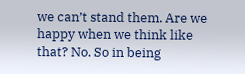we can’t stand them. Are we happy when we think like that? No. So in being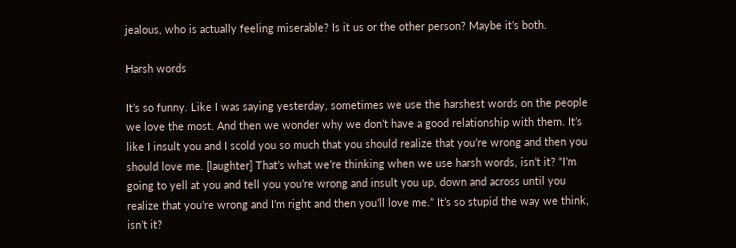jealous, who is actually feeling miserable? Is it us or the other person? Maybe it’s both.

Harsh words

It’s so funny. Like I was saying yesterday, sometimes we use the harshest words on the people we love the most. And then we wonder why we don’t have a good relationship with them. It’s like I insult you and I scold you so much that you should realize that you’re wrong and then you should love me. [laughter] That’s what we’re thinking when we use harsh words, isn’t it? “I’m going to yell at you and tell you you’re wrong and insult you up, down and across until you realize that you’re wrong and I’m right and then you’ll love me.” It’s so stupid the way we think, isn’t it?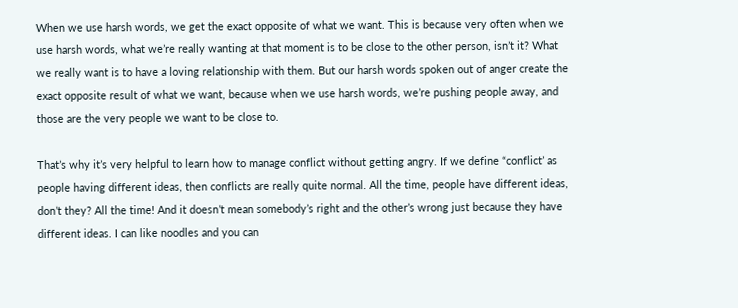When we use harsh words, we get the exact opposite of what we want. This is because very often when we use harsh words, what we’re really wanting at that moment is to be close to the other person, isn’t it? What we really want is to have a loving relationship with them. But our harsh words spoken out of anger create the exact opposite result of what we want, because when we use harsh words, we’re pushing people away, and those are the very people we want to be close to.

That’s why it’s very helpful to learn how to manage conflict without getting angry. If we define “conflict’ as people having different ideas, then conflicts are really quite normal. All the time, people have different ideas, don’t they? All the time! And it doesn’t mean somebody’s right and the other’s wrong just because they have different ideas. I can like noodles and you can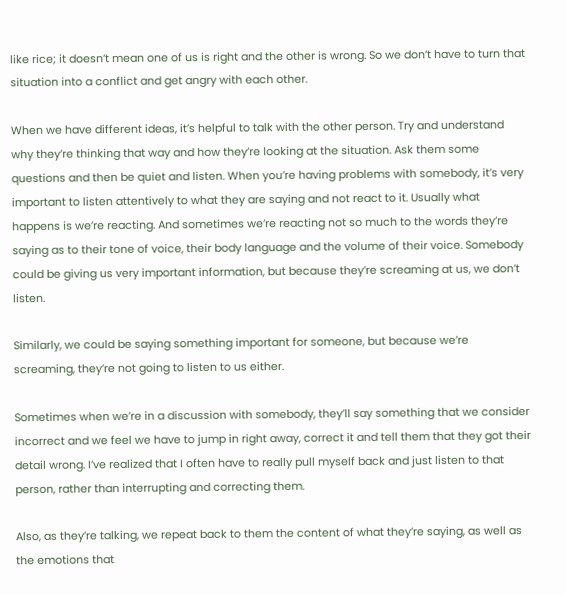like rice; it doesn’t mean one of us is right and the other is wrong. So we don’t have to turn that situation into a conflict and get angry with each other.

When we have different ideas, it’s helpful to talk with the other person. Try and understand why they’re thinking that way and how they’re looking at the situation. Ask them some questions and then be quiet and listen. When you’re having problems with somebody, it’s very important to listen attentively to what they are saying and not react to it. Usually what happens is we’re reacting. And sometimes we’re reacting not so much to the words they’re saying as to their tone of voice, their body language and the volume of their voice. Somebody could be giving us very important information, but because they’re screaming at us, we don’t listen.

Similarly, we could be saying something important for someone, but because we’re screaming, they’re not going to listen to us either.

Sometimes when we’re in a discussion with somebody, they’ll say something that we consider incorrect and we feel we have to jump in right away, correct it and tell them that they got their detail wrong. I’ve realized that I often have to really pull myself back and just listen to that person, rather than interrupting and correcting them.

Also, as they’re talking, we repeat back to them the content of what they’re saying, as well as the emotions that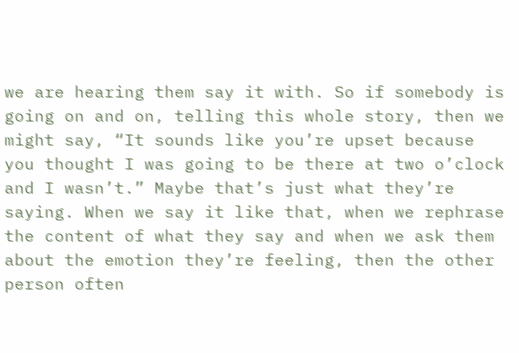we are hearing them say it with. So if somebody is going on and on, telling this whole story, then we might say, “It sounds like you’re upset because you thought I was going to be there at two o’clock and I wasn’t.” Maybe that’s just what they’re saying. When we say it like that, when we rephrase the content of what they say and when we ask them about the emotion they’re feeling, then the other person often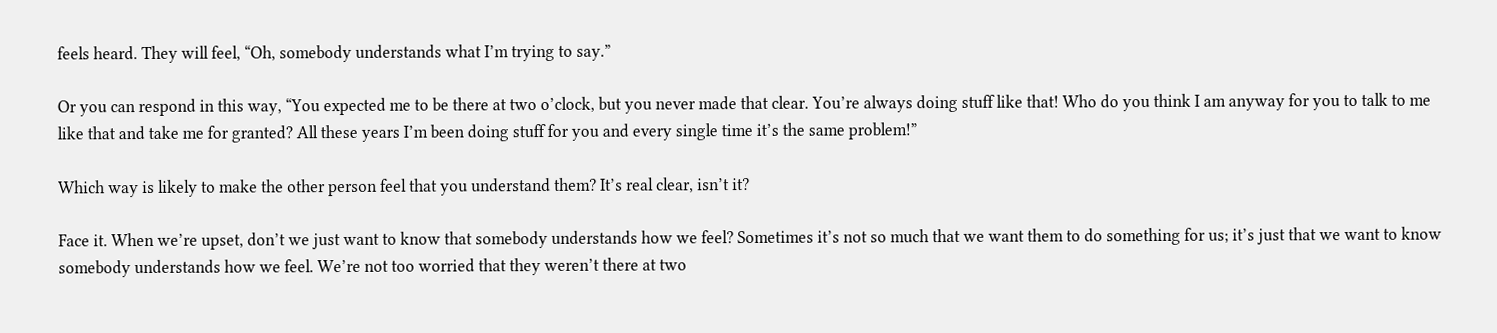feels heard. They will feel, “Oh, somebody understands what I’m trying to say.”

Or you can respond in this way, “You expected me to be there at two o’clock, but you never made that clear. You’re always doing stuff like that! Who do you think I am anyway for you to talk to me like that and take me for granted? All these years I’m been doing stuff for you and every single time it’s the same problem!”

Which way is likely to make the other person feel that you understand them? It’s real clear, isn’t it?

Face it. When we’re upset, don’t we just want to know that somebody understands how we feel? Sometimes it’s not so much that we want them to do something for us; it’s just that we want to know somebody understands how we feel. We’re not too worried that they weren’t there at two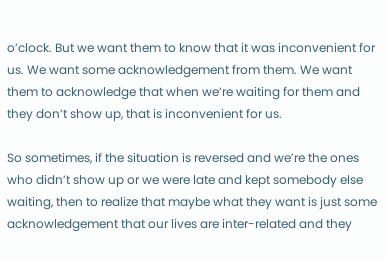o’clock. But we want them to know that it was inconvenient for us. We want some acknowledgement from them. We want them to acknowledge that when we’re waiting for them and they don’t show up, that is inconvenient for us.

So sometimes, if the situation is reversed and we’re the ones who didn’t show up or we were late and kept somebody else waiting, then to realize that maybe what they want is just some acknowledgement that our lives are inter-related and they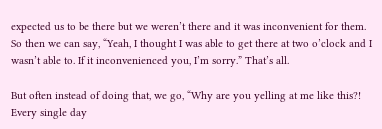expected us to be there but we weren’t there and it was inconvenient for them. So then we can say, “Yeah, I thought I was able to get there at two o’clock and I wasn’t able to. If it inconvenienced you, I’m sorry.” That’s all.

But often instead of doing that, we go, “Why are you yelling at me like this?! Every single day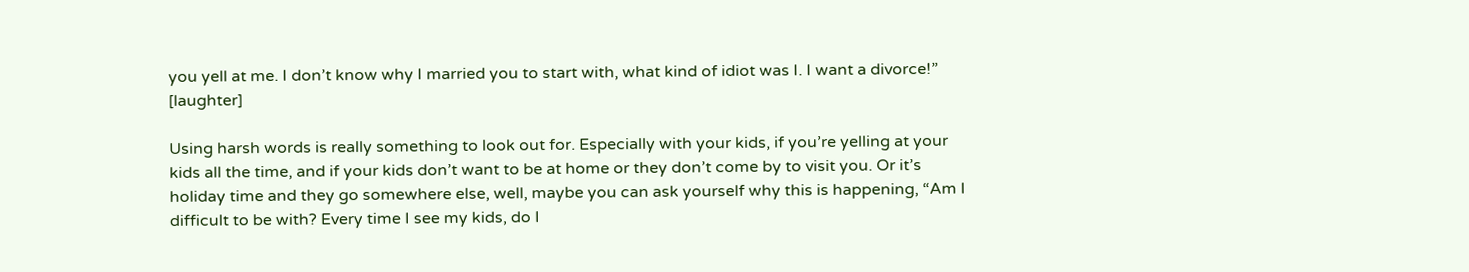you yell at me. I don’t know why I married you to start with, what kind of idiot was I. I want a divorce!” [laughter]

Using harsh words is really something to look out for. Especially with your kids, if you’re yelling at your kids all the time, and if your kids don’t want to be at home or they don’t come by to visit you. Or it’s holiday time and they go somewhere else, well, maybe you can ask yourself why this is happening, “Am I difficult to be with? Every time I see my kids, do I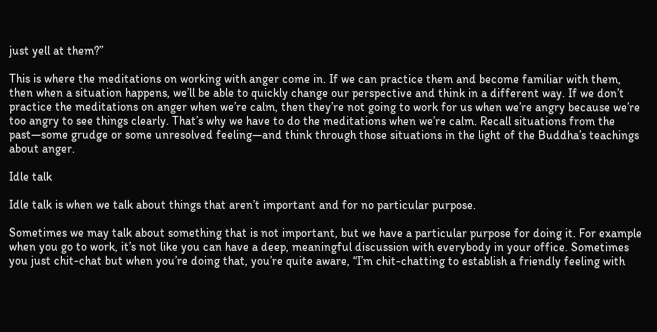just yell at them?”

This is where the meditations on working with anger come in. If we can practice them and become familiar with them, then when a situation happens, we’ll be able to quickly change our perspective and think in a different way. If we don’t practice the meditations on anger when we’re calm, then they’re not going to work for us when we’re angry because we’re too angry to see things clearly. That’s why we have to do the meditations when we’re calm. Recall situations from the past—some grudge or some unresolved feeling—and think through those situations in the light of the Buddha’s teachings about anger.

Idle talk

Idle talk is when we talk about things that aren’t important and for no particular purpose.

Sometimes we may talk about something that is not important, but we have a particular purpose for doing it. For example when you go to work, it’s not like you can have a deep, meaningful discussion with everybody in your office. Sometimes you just chit-chat but when you’re doing that, you’re quite aware, “I’m chit-chatting to establish a friendly feeling with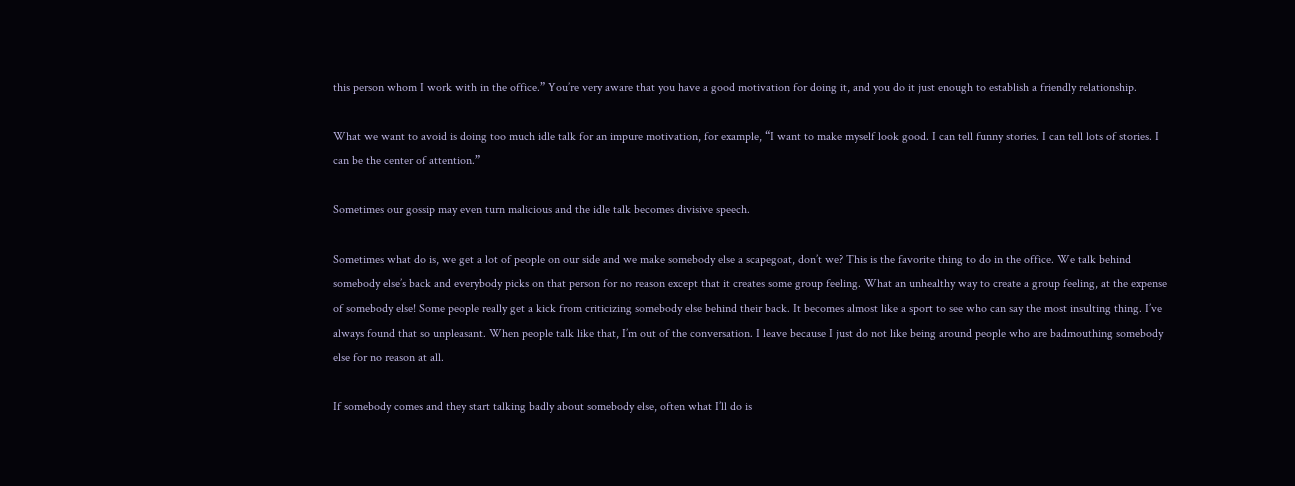this person whom I work with in the office.” You’re very aware that you have a good motivation for doing it, and you do it just enough to establish a friendly relationship.

What we want to avoid is doing too much idle talk for an impure motivation, for example, “I want to make myself look good. I can tell funny stories. I can tell lots of stories. I can be the center of attention.”

Sometimes our gossip may even turn malicious and the idle talk becomes divisive speech.

Sometimes what do is, we get a lot of people on our side and we make somebody else a scapegoat, don’t we? This is the favorite thing to do in the office. We talk behind somebody else’s back and everybody picks on that person for no reason except that it creates some group feeling. What an unhealthy way to create a group feeling, at the expense of somebody else! Some people really get a kick from criticizing somebody else behind their back. It becomes almost like a sport to see who can say the most insulting thing. I’ve always found that so unpleasant. When people talk like that, I’m out of the conversation. I leave because I just do not like being around people who are badmouthing somebody else for no reason at all.

If somebody comes and they start talking badly about somebody else, often what I’ll do is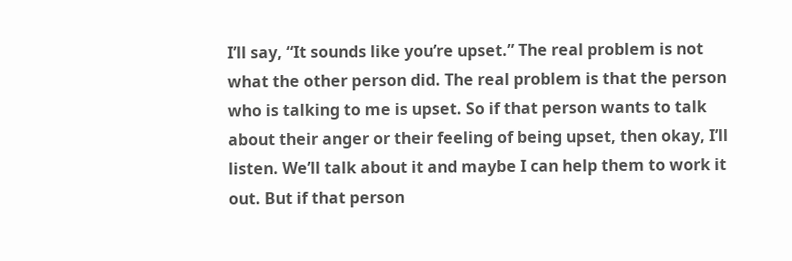I’ll say, “It sounds like you’re upset.” The real problem is not what the other person did. The real problem is that the person who is talking to me is upset. So if that person wants to talk about their anger or their feeling of being upset, then okay, I’ll listen. We’ll talk about it and maybe I can help them to work it out. But if that person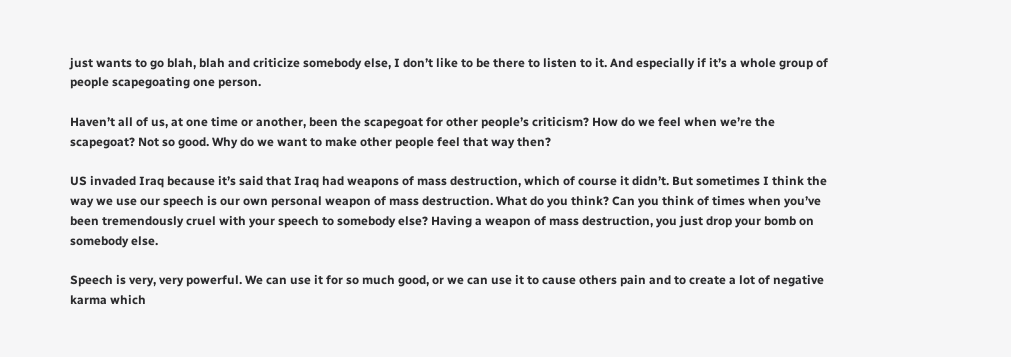just wants to go blah, blah and criticize somebody else, I don’t like to be there to listen to it. And especially if it’s a whole group of people scapegoating one person.

Haven’t all of us, at one time or another, been the scapegoat for other people’s criticism? How do we feel when we’re the scapegoat? Not so good. Why do we want to make other people feel that way then?

US invaded Iraq because it’s said that Iraq had weapons of mass destruction, which of course it didn’t. But sometimes I think the way we use our speech is our own personal weapon of mass destruction. What do you think? Can you think of times when you’ve been tremendously cruel with your speech to somebody else? Having a weapon of mass destruction, you just drop your bomb on somebody else.

Speech is very, very powerful. We can use it for so much good, or we can use it to cause others pain and to create a lot of negative karma which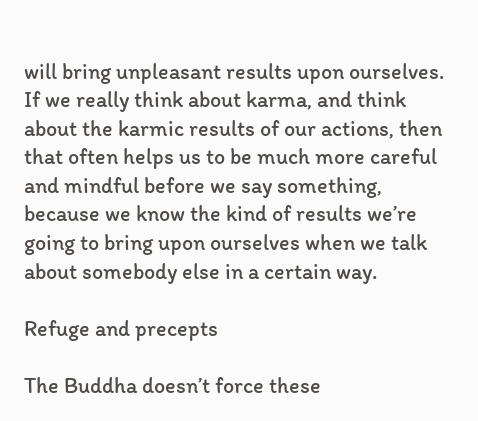will bring unpleasant results upon ourselves. If we really think about karma, and think about the karmic results of our actions, then that often helps us to be much more careful and mindful before we say something, because we know the kind of results we’re going to bring upon ourselves when we talk about somebody else in a certain way.

Refuge and precepts

The Buddha doesn’t force these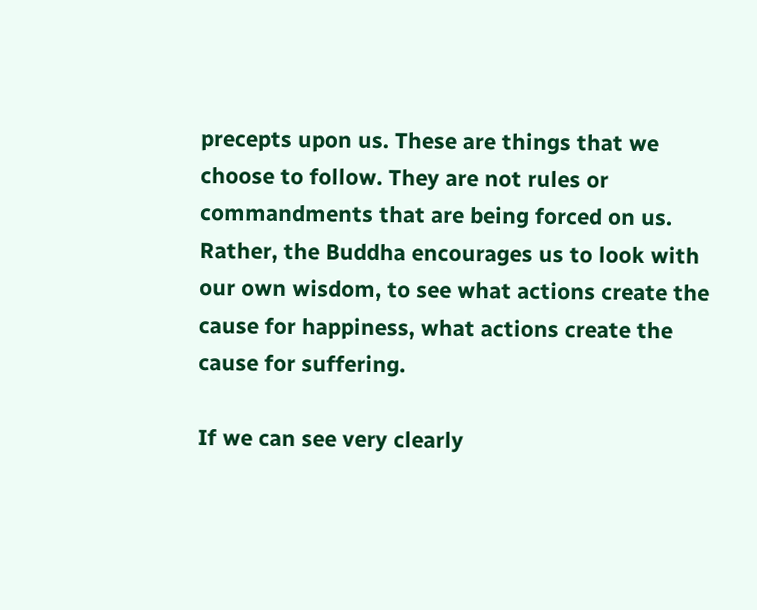precepts upon us. These are things that we choose to follow. They are not rules or commandments that are being forced on us. Rather, the Buddha encourages us to look with our own wisdom, to see what actions create the cause for happiness, what actions create the cause for suffering.

If we can see very clearly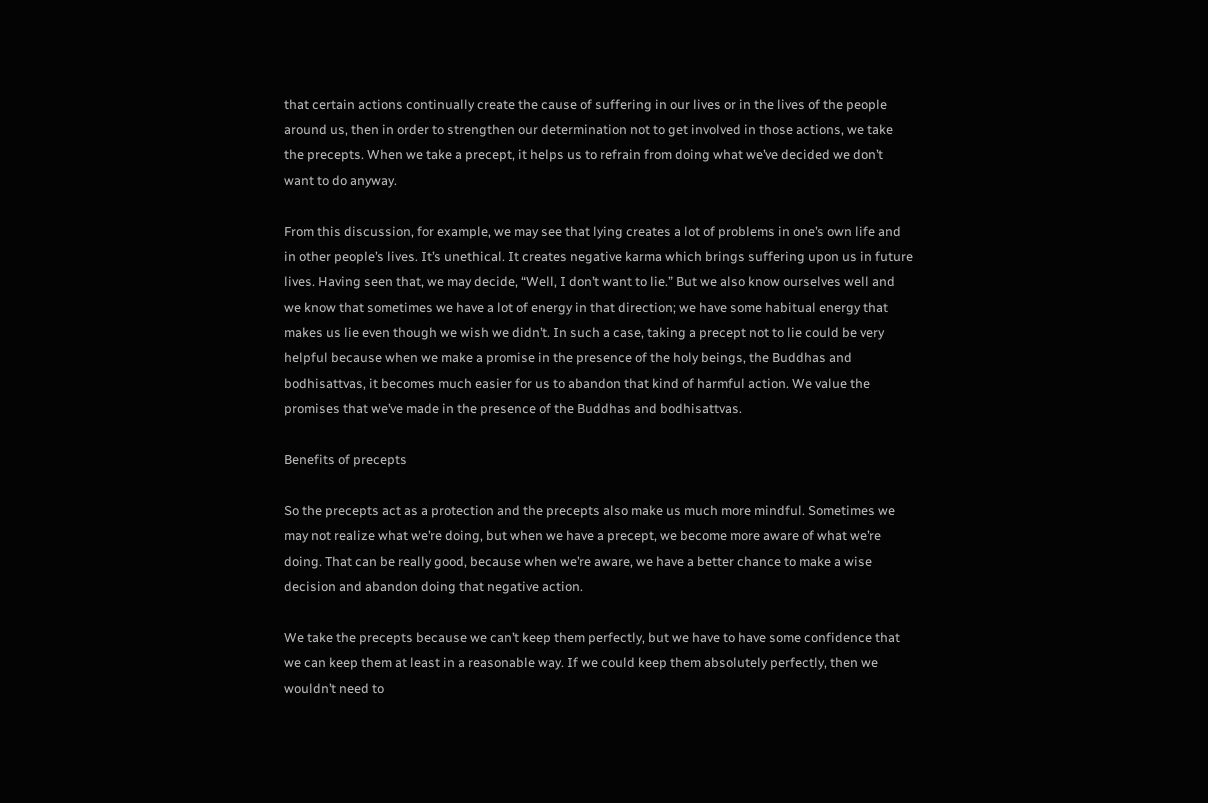that certain actions continually create the cause of suffering in our lives or in the lives of the people around us, then in order to strengthen our determination not to get involved in those actions, we take the precepts. When we take a precept, it helps us to refrain from doing what we’ve decided we don’t want to do anyway.

From this discussion, for example, we may see that lying creates a lot of problems in one’s own life and in other people’s lives. It’s unethical. It creates negative karma which brings suffering upon us in future lives. Having seen that, we may decide, “Well, I don’t want to lie.” But we also know ourselves well and we know that sometimes we have a lot of energy in that direction; we have some habitual energy that makes us lie even though we wish we didn’t. In such a case, taking a precept not to lie could be very helpful because when we make a promise in the presence of the holy beings, the Buddhas and bodhisattvas, it becomes much easier for us to abandon that kind of harmful action. We value the promises that we’ve made in the presence of the Buddhas and bodhisattvas.

Benefits of precepts

So the precepts act as a protection and the precepts also make us much more mindful. Sometimes we may not realize what we’re doing, but when we have a precept, we become more aware of what we’re doing. That can be really good, because when we’re aware, we have a better chance to make a wise decision and abandon doing that negative action.

We take the precepts because we can’t keep them perfectly, but we have to have some confidence that we can keep them at least in a reasonable way. If we could keep them absolutely perfectly, then we wouldn’t need to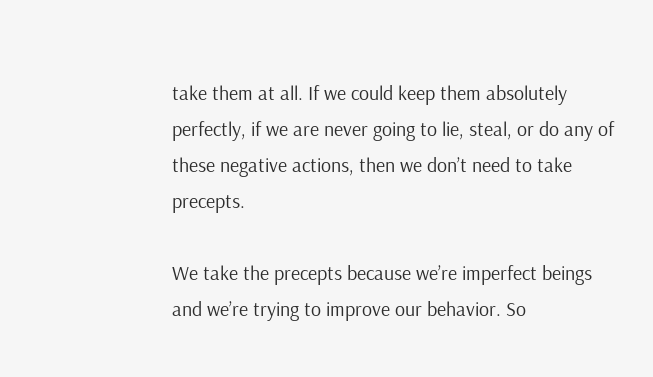take them at all. If we could keep them absolutely perfectly, if we are never going to lie, steal, or do any of these negative actions, then we don’t need to take precepts.

We take the precepts because we’re imperfect beings and we’re trying to improve our behavior. So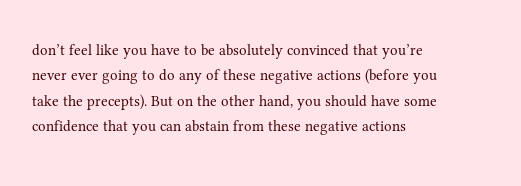don’t feel like you have to be absolutely convinced that you’re never ever going to do any of these negative actions (before you take the precepts). But on the other hand, you should have some confidence that you can abstain from these negative actions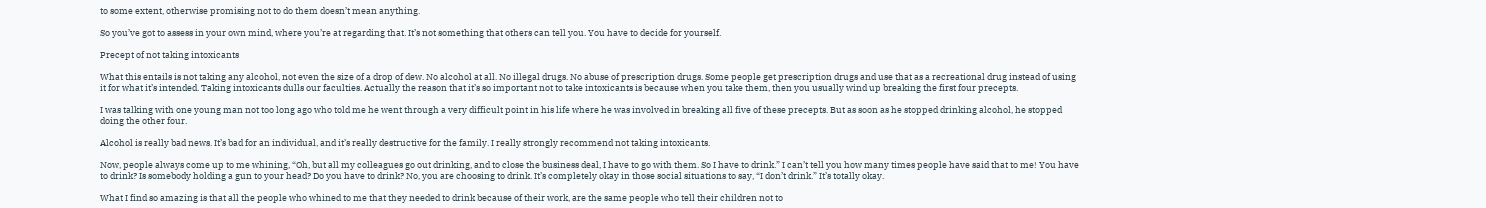to some extent, otherwise promising not to do them doesn’t mean anything.

So you’ve got to assess in your own mind, where you’re at regarding that. It’s not something that others can tell you. You have to decide for yourself.

Precept of not taking intoxicants

What this entails is not taking any alcohol, not even the size of a drop of dew. No alcohol at all. No illegal drugs. No abuse of prescription drugs. Some people get prescription drugs and use that as a recreational drug instead of using it for what it’s intended. Taking intoxicants dulls our faculties. Actually the reason that it’s so important not to take intoxicants is because when you take them, then you usually wind up breaking the first four precepts.

I was talking with one young man not too long ago who told me he went through a very difficult point in his life where he was involved in breaking all five of these precepts. But as soon as he stopped drinking alcohol, he stopped doing the other four.

Alcohol is really bad news. It’s bad for an individual, and it’s really destructive for the family. I really strongly recommend not taking intoxicants.

Now, people always come up to me whining, “Oh, but all my colleagues go out drinking, and to close the business deal, I have to go with them. So I have to drink.” I can’t tell you how many times people have said that to me! You have to drink? Is somebody holding a gun to your head? Do you have to drink? No, you are choosing to drink. It’s completely okay in those social situations to say, “I don’t drink.” It’s totally okay.

What I find so amazing is that all the people who whined to me that they needed to drink because of their work, are the same people who tell their children not to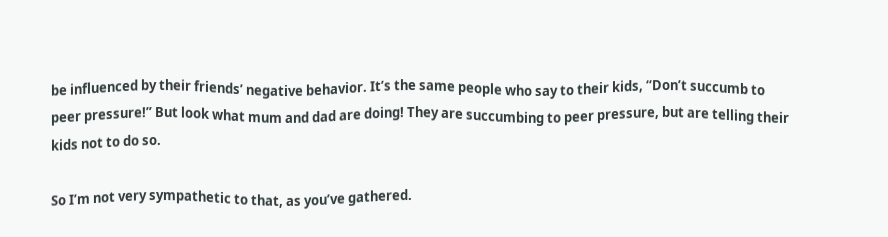be influenced by their friends’ negative behavior. It’s the same people who say to their kids, “Don’t succumb to peer pressure!” But look what mum and dad are doing! They are succumbing to peer pressure, but are telling their kids not to do so.

So I’m not very sympathetic to that, as you’ve gathered.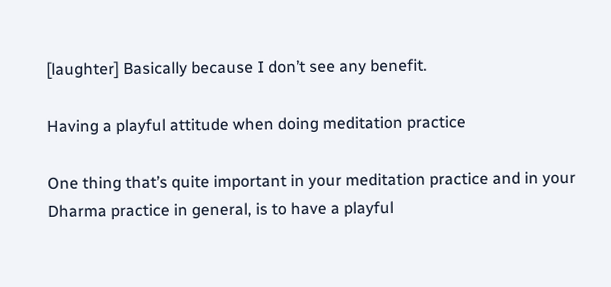[laughter] Basically because I don’t see any benefit.

Having a playful attitude when doing meditation practice

One thing that’s quite important in your meditation practice and in your Dharma practice in general, is to have a playful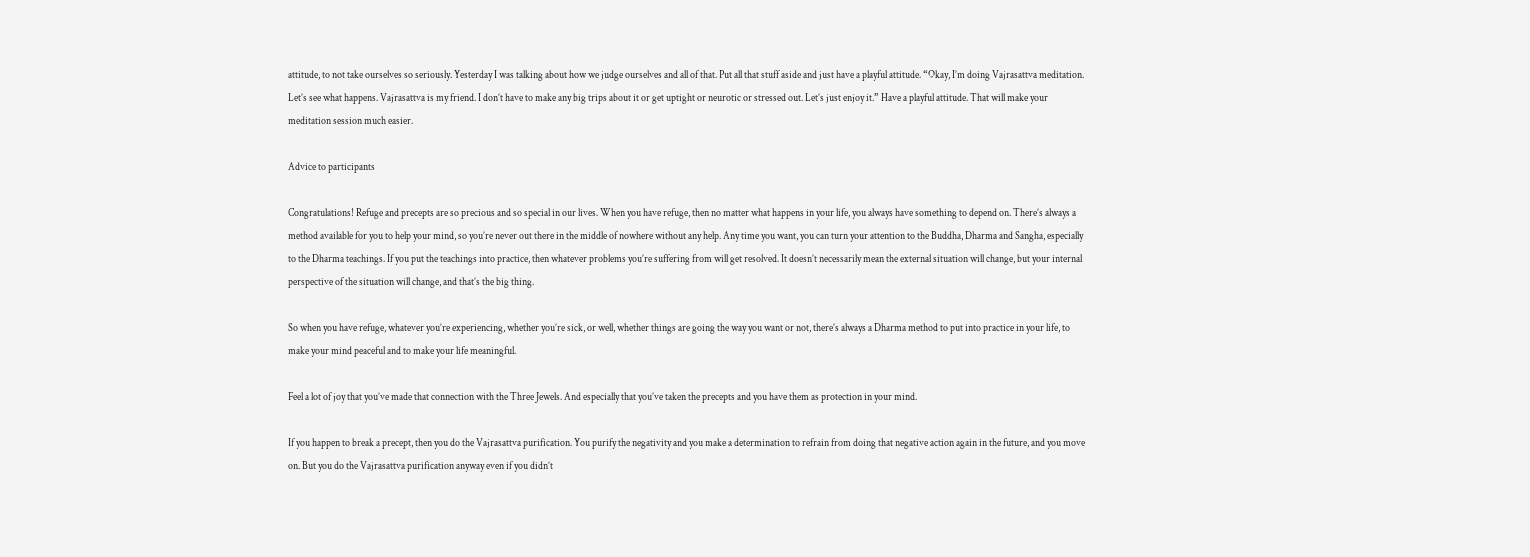attitude, to not take ourselves so seriously. Yesterday I was talking about how we judge ourselves and all of that. Put all that stuff aside and just have a playful attitude. “Okay, I’m doing Vajrasattva meditation. Let’s see what happens. Vajrasattva is my friend. I don’t have to make any big trips about it or get uptight or neurotic or stressed out. Let’s just enjoy it.” Have a playful attitude. That will make your meditation session much easier.

Advice to participants

Congratulations! Refuge and precepts are so precious and so special in our lives. When you have refuge, then no matter what happens in your life, you always have something to depend on. There’s always a method available for you to help your mind, so you’re never out there in the middle of nowhere without any help. Any time you want, you can turn your attention to the Buddha, Dharma and Sangha, especially to the Dharma teachings. If you put the teachings into practice, then whatever problems you’re suffering from will get resolved. It doesn’t necessarily mean the external situation will change, but your internal perspective of the situation will change, and that’s the big thing.

So when you have refuge, whatever you’re experiencing, whether you’re sick, or well, whether things are going the way you want or not, there’s always a Dharma method to put into practice in your life, to make your mind peaceful and to make your life meaningful.

Feel a lot of joy that you’ve made that connection with the Three Jewels. And especially that you’ve taken the precepts and you have them as protection in your mind.

If you happen to break a precept, then you do the Vajrasattva purification. You purify the negativity and you make a determination to refrain from doing that negative action again in the future, and you move on. But you do the Vajrasattva purification anyway even if you didn’t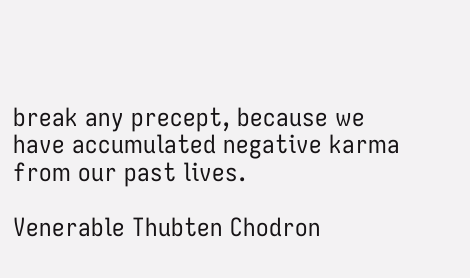break any precept, because we have accumulated negative karma from our past lives.

Venerable Thubten Chodron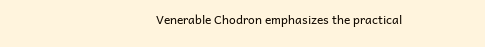Venerable Chodron emphasizes the practical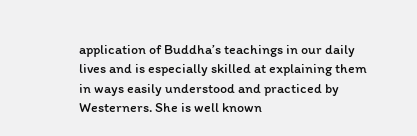application of Buddha’s teachings in our daily lives and is especially skilled at explaining them in ways easily understood and practiced by Westerners. She is well known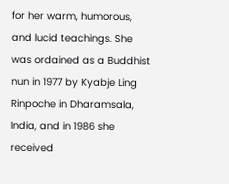for her warm, humorous, and lucid teachings. She was ordained as a Buddhist nun in 1977 by Kyabje Ling Rinpoche in Dharamsala, India, and in 1986 she received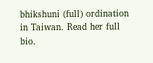bhikshuni (full) ordination in Taiwan. Read her full bio.